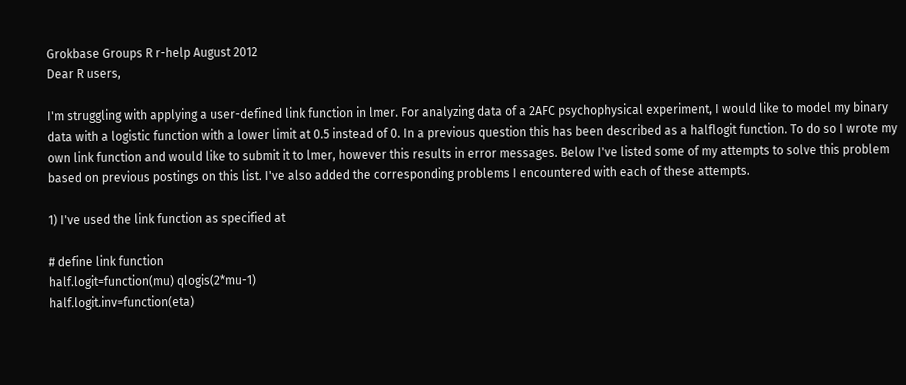Grokbase Groups R r-help August 2012
Dear R users,

I'm struggling with applying a user-defined link function in lmer. For analyzing data of a 2AFC psychophysical experiment, I would like to model my binary data with a logistic function with a lower limit at 0.5 instead of 0. In a previous question this has been described as a halflogit function. To do so I wrote my own link function and would like to submit it to lmer, however this results in error messages. Below I've listed some of my attempts to solve this problem based on previous postings on this list. I've also added the corresponding problems I encountered with each of these attempts.

1) I've used the link function as specified at

# define link function
half.logit=function(mu) qlogis(2*mu-1)
half.logit.inv=function(eta)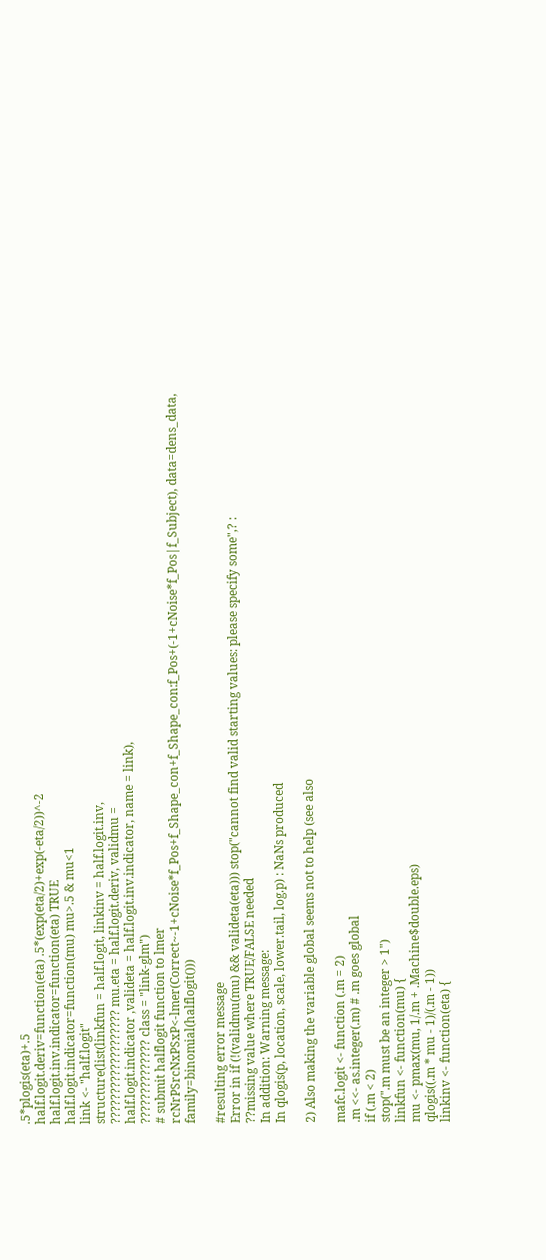.5*plogis(eta)+.5
half.logit.deriv=function(eta) .5*(exp(eta/2)+exp(-eta/2))^-2
half.logit.inv.indicator=function(eta) TRUE
half.logit.indicator=function(mu) mu>.5 & mu<1
link <- "half.logit"
structure(list(linkfun = half.logit, linkinv = half.logit.inv,
??????????????????? mu.eta = half.logit.deriv, validmu =
half.logit.indicator ,valideta = half.logit.inv.indicator, name = link),
?????????????? class = "link-glm")
# submit halflogit function to lmer
rcNrPSrcNxPSxP<-lmer(Correct~-1+cNoise*f_Pos+f_Shape_con+f_Shape_con:f_Pos+(-1+cNoise*f_Pos|f_Subject), data=dens_data, family=binomial(halflogit()))

#resulting error message
Error in if (!(validmu(mu) && valideta(eta))) stop("cannot find valid starting values: please specify some",? :
??missing value where TRUE/FALSE needed
In addition: Warning message:
In qlogis(p, location, scale, lower.tail, log.p) : NaNs produced

2) Also making the variable global seems not to help (see also

mafc.logit <- function (.m = 2)
.m <<- as.integer(.m) # .m goes global
if (.m < 2)
stop(".m must be an integer > 1")
linkfun <- function(mu) {
mu <- pmax(mu, 1/.m + .Machine$double.eps)
qlogis((.m * mu - 1)/(.m - 1))
linkinv <- function(eta) {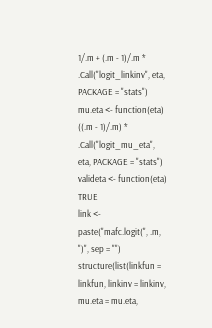1/.m + (.m - 1)/.m * .Call("logit_linkinv", eta, PACKAGE = "stats")
mu.eta <- function(eta) ((.m - 1)/.m) * .Call("logit_mu_eta",
eta, PACKAGE = "stats")
valideta <- function(eta) TRUE
link <- paste("mafc.logit(", .m, ")", sep = "")
structure(list(linkfun = linkfun, linkinv = linkinv, mu.eta = mu.eta,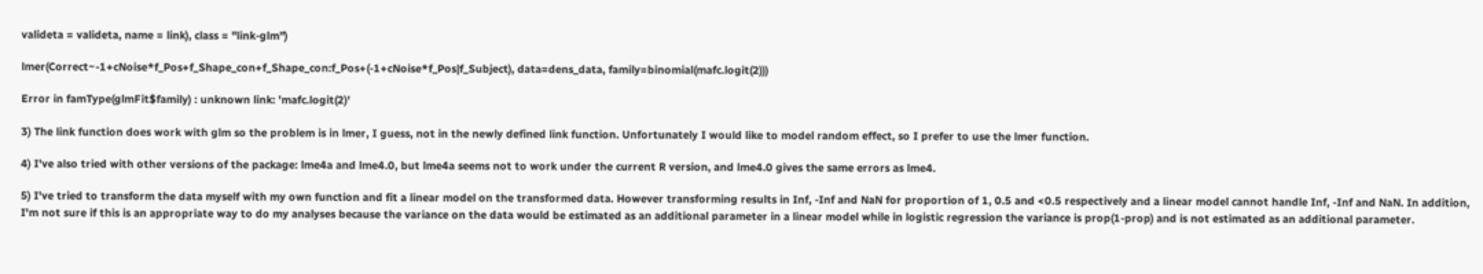valideta = valideta, name = link), class = "link-glm")

lmer(Correct~-1+cNoise*f_Pos+f_Shape_con+f_Shape_con:f_Pos+(-1+cNoise*f_Pos|f_Subject), data=dens_data, family=binomial(mafc.logit(2)))

Error in famType(glmFit$family) : unknown link: 'mafc.logit(2)'

3) The link function does work with glm so the problem is in lmer, I guess, not in the newly defined link function. Unfortunately I would like to model random effect, so I prefer to use the lmer function.

4) I've also tried with other versions of the package: lme4a and lme4.0, but lme4a seems not to work under the current R version, and lme4.0 gives the same errors as lme4.

5) I've tried to transform the data myself with my own function and fit a linear model on the transformed data. However transforming results in Inf, -Inf and NaN for proportion of 1, 0.5 and <0.5 respectively and a linear model cannot handle Inf, -Inf and NaN. In addition, I'm not sure if this is an appropriate way to do my analyses because the variance on the data would be estimated as an additional parameter in a linear model while in logistic regression the variance is prop(1-prop) and is not estimated as an additional parameter.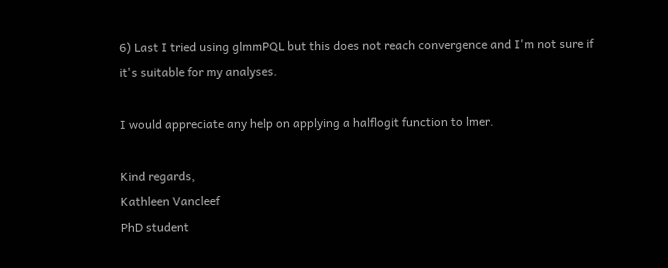6) Last I tried using glmmPQL but this does not reach convergence and I'm not sure if it's suitable for my analyses.

I would appreciate any help on applying a halflogit function to lmer.

Kind regards,
Kathleen Vancleef
PhD student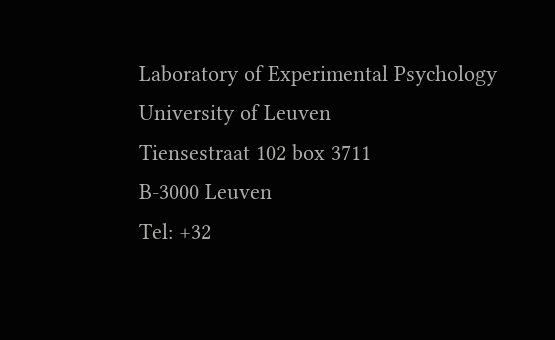Laboratory of Experimental Psychology
University of Leuven
Tiensestraat 102 box 3711
B-3000 Leuven
Tel: +32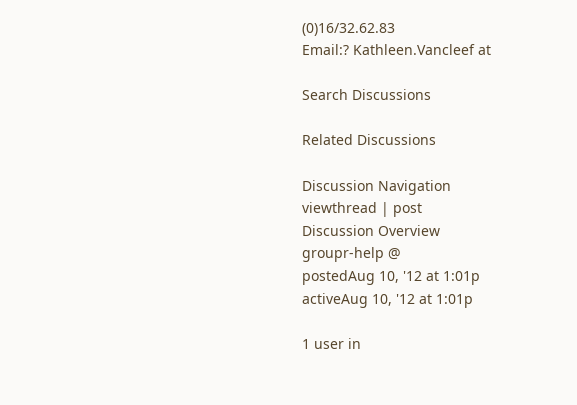(0)16/32.62.83
Email:? Kathleen.Vancleef at

Search Discussions

Related Discussions

Discussion Navigation
viewthread | post
Discussion Overview
groupr-help @
postedAug 10, '12 at 1:01p
activeAug 10, '12 at 1:01p

1 user in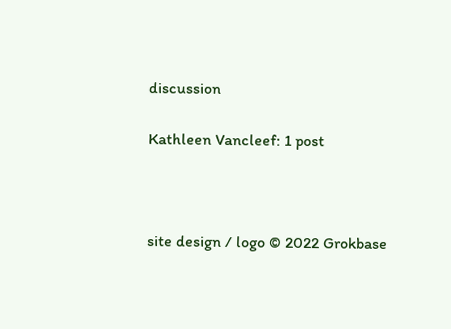discussion

Kathleen Vancleef: 1 post



site design / logo © 2022 Grokbase